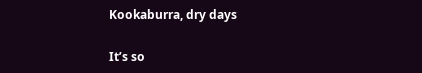Kookaburra, dry days

It’s so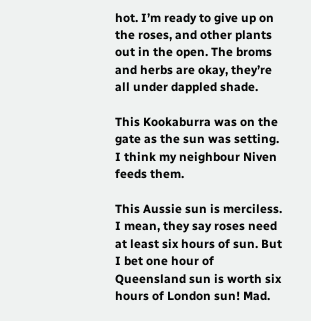hot. I’m ready to give up on the roses, and other plants out in the open. The broms and herbs are okay, they’re all under dappled shade.

This Kookaburra was on the gate as the sun was setting. I think my neighbour Niven feeds them.

This Aussie sun is merciless. I mean, they say roses need at least six hours of sun. But I bet one hour of Queensland sun is worth six hours of London sun! Mad.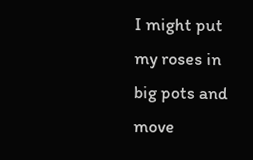I might put my roses in big pots and move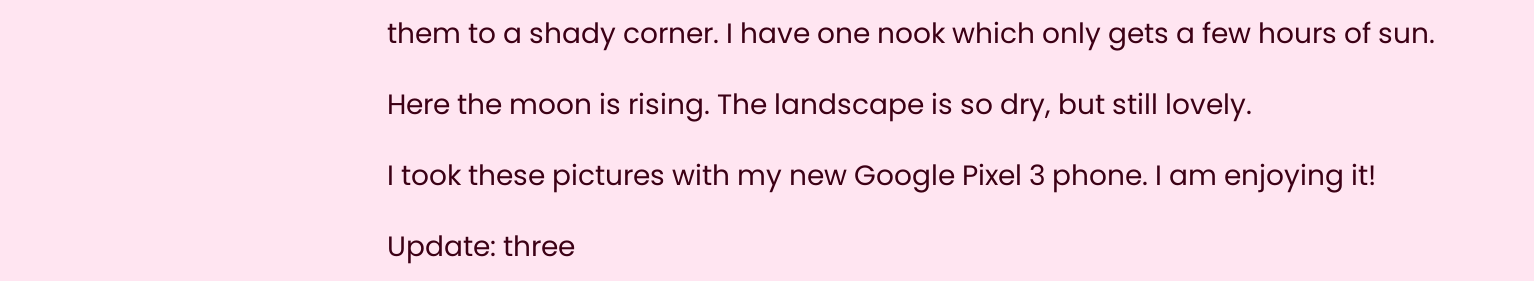them to a shady corner. I have one nook which only gets a few hours of sun.

Here the moon is rising. The landscape is so dry, but still lovely.

I took these pictures with my new Google Pixel 3 phone. I am enjoying it!

Update: three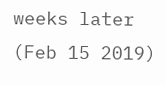weeks later (Feb 15 2019)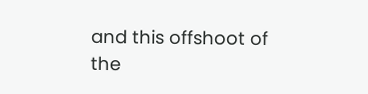and this offshoot of the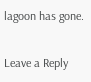lagoon has gone.

Leave a Reply